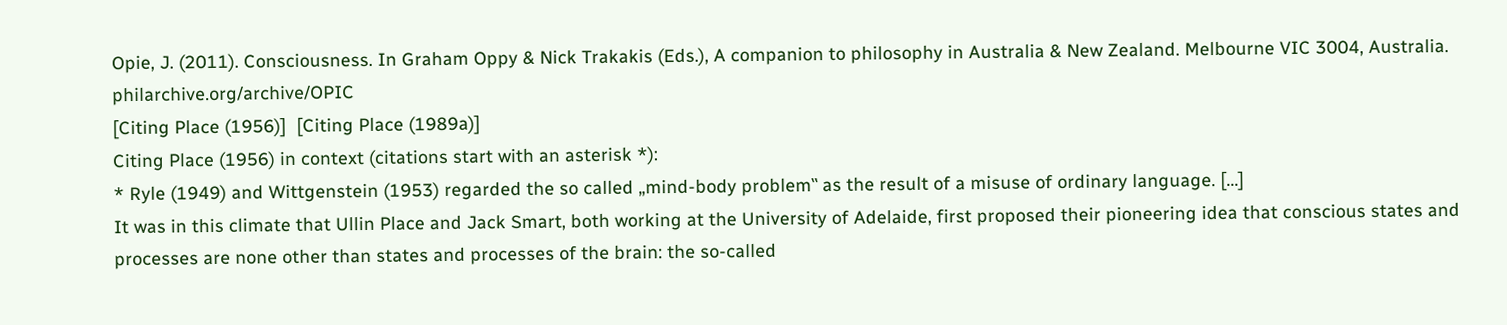Opie, J. (2011). Consciousness. In Graham Oppy & Nick Trakakis (Eds.), A companion to philosophy in Australia & New Zealand. Melbourne VIC 3004, Australia. philarchive.org/archive/OPIC
[Citing Place (1956)]  [Citing Place (1989a)]
Citing Place (1956) in context (citations start with an asterisk *):
* Ryle (1949) and Wittgenstein (1953) regarded the so called „mind-body problem‟ as the result of a misuse of ordinary language. [...]
It was in this climate that Ullin Place and Jack Smart, both working at the University of Adelaide, first proposed their pioneering idea that conscious states and processes are none other than states and processes of the brain: the so-called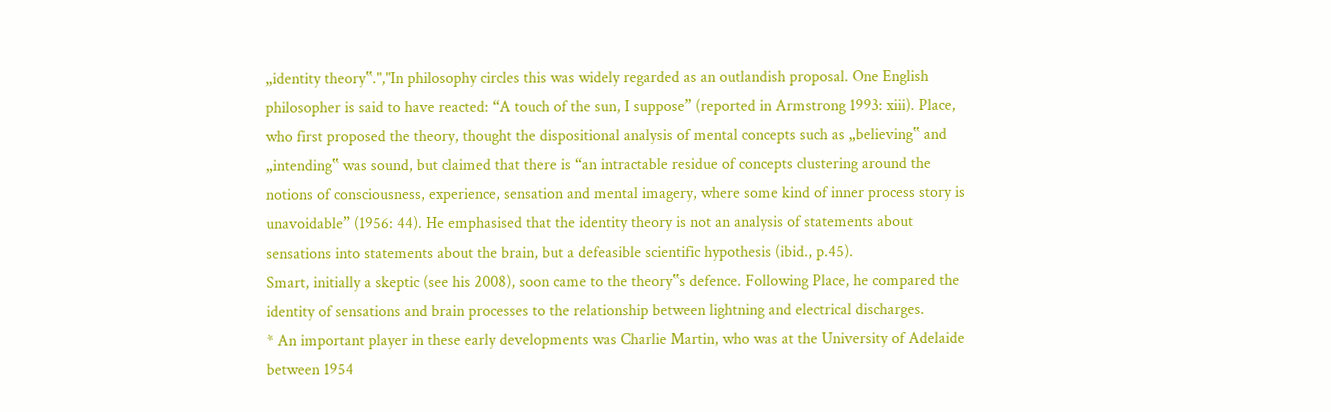„identity theory‟.","In philosophy circles this was widely regarded as an outlandish proposal. One English philosopher is said to have reacted: “A touch of the sun, I suppose” (reported in Armstrong 1993: xiii). Place, who first proposed the theory, thought the dispositional analysis of mental concepts such as „believing‟ and „intending‟ was sound, but claimed that there is “an intractable residue of concepts clustering around the notions of consciousness, experience, sensation and mental imagery, where some kind of inner process story is unavoidable” (1956: 44). He emphasised that the identity theory is not an analysis of statements about sensations into statements about the brain, but a defeasible scientific hypothesis (ibid., p.45).
Smart, initially a skeptic (see his 2008), soon came to the theory‟s defence. Following Place, he compared the identity of sensations and brain processes to the relationship between lightning and electrical discharges.
* An important player in these early developments was Charlie Martin, who was at the University of Adelaide between 1954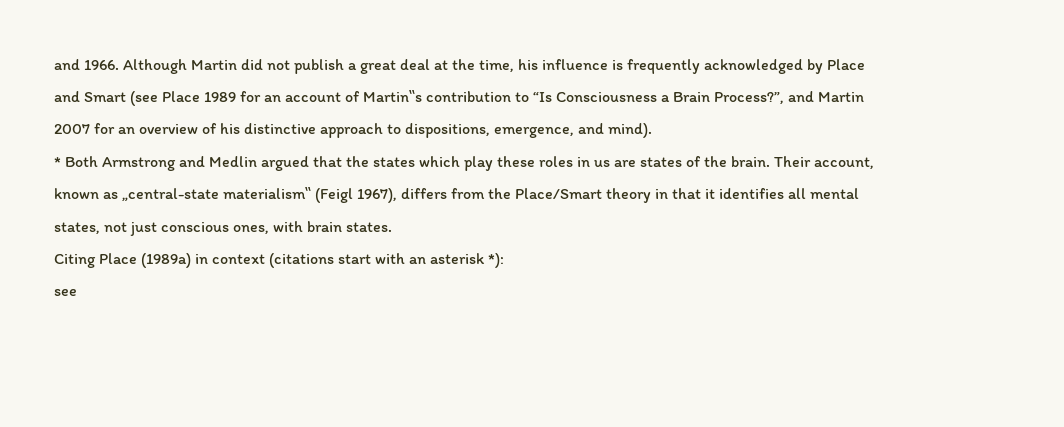and 1966. Although Martin did not publish a great deal at the time, his influence is frequently acknowledged by Place and Smart (see Place 1989 for an account of Martin‟s contribution to “Is Consciousness a Brain Process?”, and Martin 2007 for an overview of his distinctive approach to dispositions, emergence, and mind).
* Both Armstrong and Medlin argued that the states which play these roles in us are states of the brain. Their account, known as „central-state materialism‟ (Feigl 1967), differs from the Place/Smart theory in that it identifies all mental states, not just conscious ones, with brain states.
Citing Place (1989a) in context (citations start with an asterisk *):
see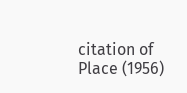citation of Place (1956)